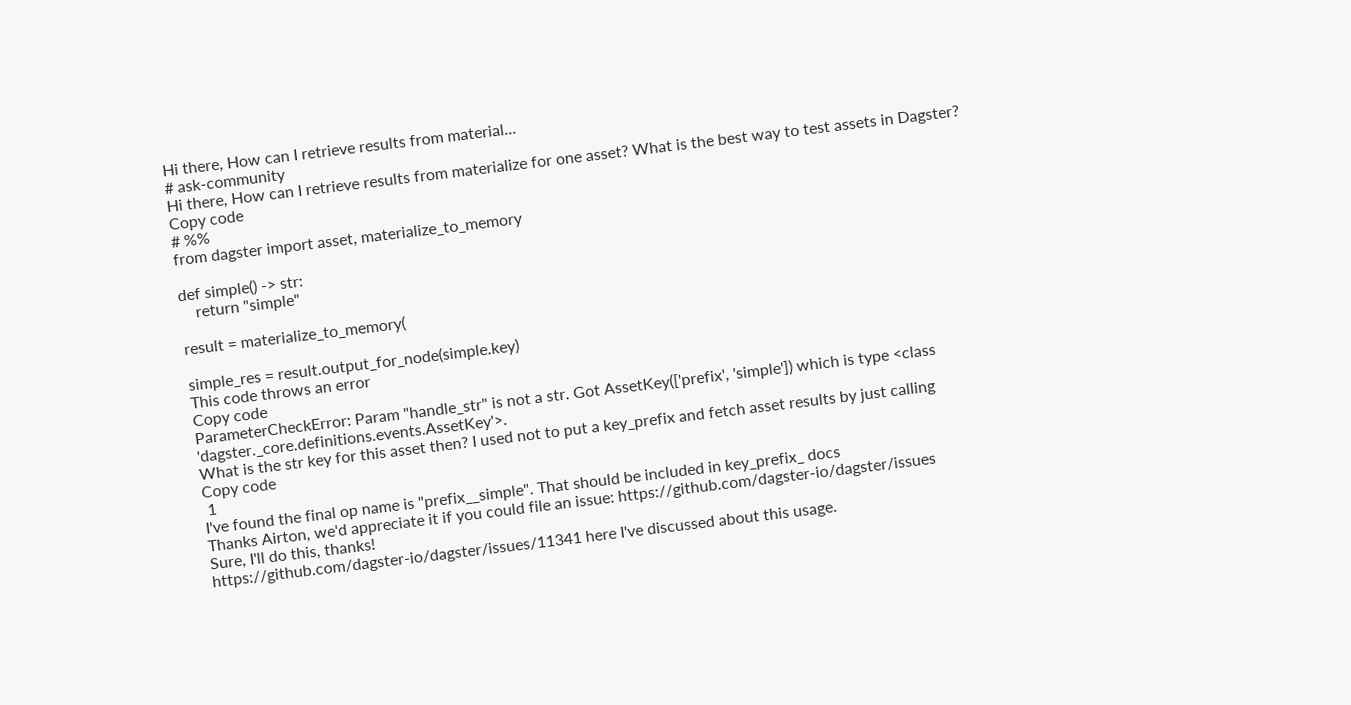Hi there, How can I retrieve results from material...
# ask-community
Hi there, How can I retrieve results from materialize for one asset? What is the best way to test assets in Dagster?
Copy code
# %%
from dagster import asset, materialize_to_memory

def simple() -> str:
    return "simple"

result = materialize_to_memory(

simple_res = result.output_for_node(simple.key)
This code throws an error
Copy code
ParameterCheckError: Param "handle_str" is not a str. Got AssetKey(['prefix', 'simple']) which is type <class 'dagster._core.definitions.events.AssetKey'>.
What is the str key for this asset then? I used not to put a key_prefix and fetch asset results by just calling
Copy code
 1
I've found the final op name is "prefix__simple". That should be included in key_prefix_ docs
Thanks Airton, we'd appreciate it if you could file an issue: https://github.com/dagster-io/dagster/issues
Sure, I'll do this, thanks!
https://github.com/dagster-io/dagster/issues/11341 here I've discussed about this usage.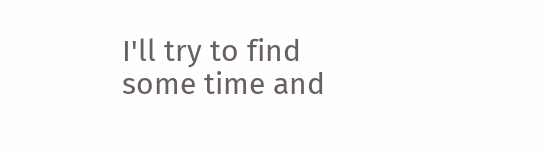I'll try to find some time and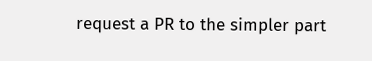request a PR to the simpler part